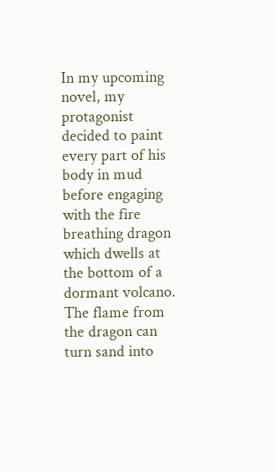In my upcoming novel, my protagonist decided to paint every part of his body in mud before engaging with the fire breathing dragon which dwells at the bottom of a dormant volcano. The flame from the dragon can turn sand into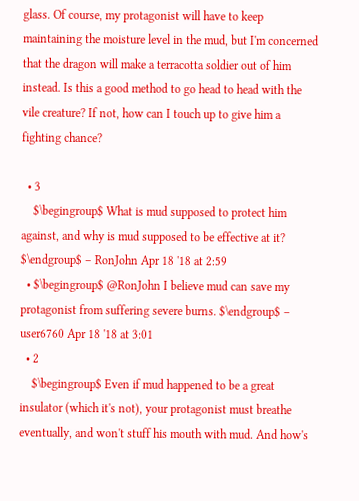glass. Of course, my protagonist will have to keep maintaining the moisture level in the mud, but I'm concerned that the dragon will make a terracotta soldier out of him instead. Is this a good method to go head to head with the vile creature? If not, how can I touch up to give him a fighting chance?

  • 3
    $\begingroup$ What is mud supposed to protect him against, and why is mud supposed to be effective at it? $\endgroup$ – RonJohn Apr 18 '18 at 2:59
  • $\begingroup$ @RonJohn I believe mud can save my protagonist from suffering severe burns. $\endgroup$ – user6760 Apr 18 '18 at 3:01
  • 2
    $\begingroup$ Even if mud happened to be a great insulator (which it's not), your protagonist must breathe eventually, and won't stuff his mouth with mud. And how's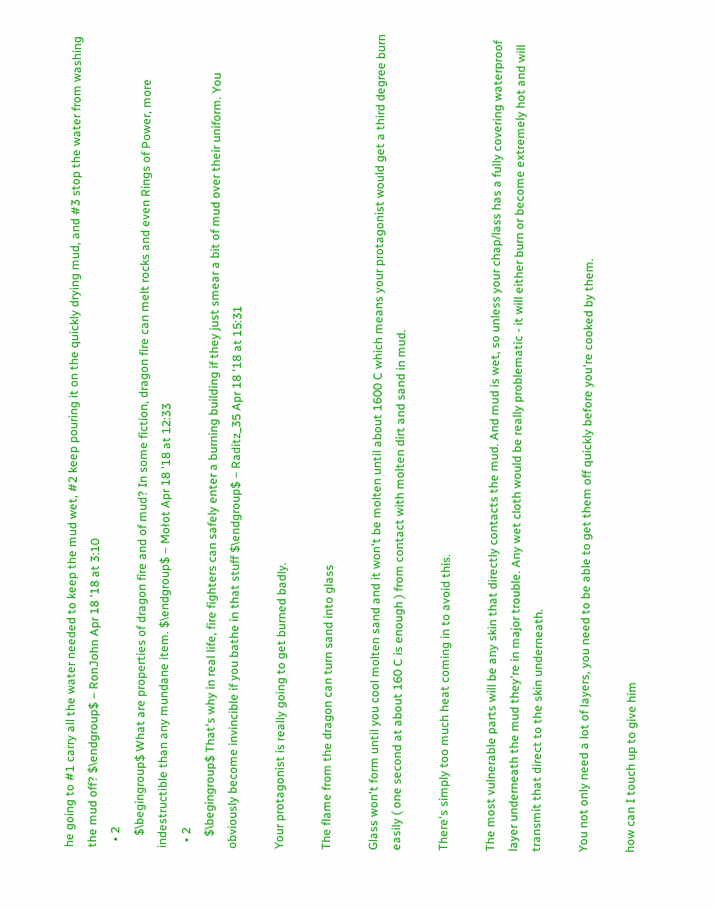he going to #1 carry all the water needed to keep the mud wet, #2 keep pouring it on the quickly drying mud, and #3 stop the water from washing the mud off? $\endgroup$ – RonJohn Apr 18 '18 at 3:10
  • 2
    $\begingroup$ What are properties of dragon fire and of mud? In some fiction, dragon fire can melt rocks and even Rings of Power, more indestructible than any mundane item. $\endgroup$ – Mołot Apr 18 '18 at 12:33
  • 2
    $\begingroup$ That's why in real life, fire fighters can safely enter a burning building if they just smear a bit of mud over their uniform. You obviously become invincible if you bathe in that stuff $\endgroup$ – Raditz_35 Apr 18 '18 at 15:31

Your protagonist is really going to get burned badly.

The flame from the dragon can turn sand into glass

Glass won't form until you cool molten sand and it won't be molten until about 1600 C which means your protagonist would get a third degree burn easily ( one second at about 160 C is enough ) from contact with molten dirt and sand in mud.

There's simply too much heat coming in to avoid this.

The most vulnerable parts will be any skin that directly contacts the mud. And mud is wet, so unless your chap/lass has a fully covering waterproof layer underneath the mud they're in major trouble. Any wet cloth would be really problematic - it will either burn or become extremely hot and will transmit that direct to the skin underneath.

You not only need a lot of layers, you need to be able to get them off quickly before you're cooked by them.

how can I touch up to give him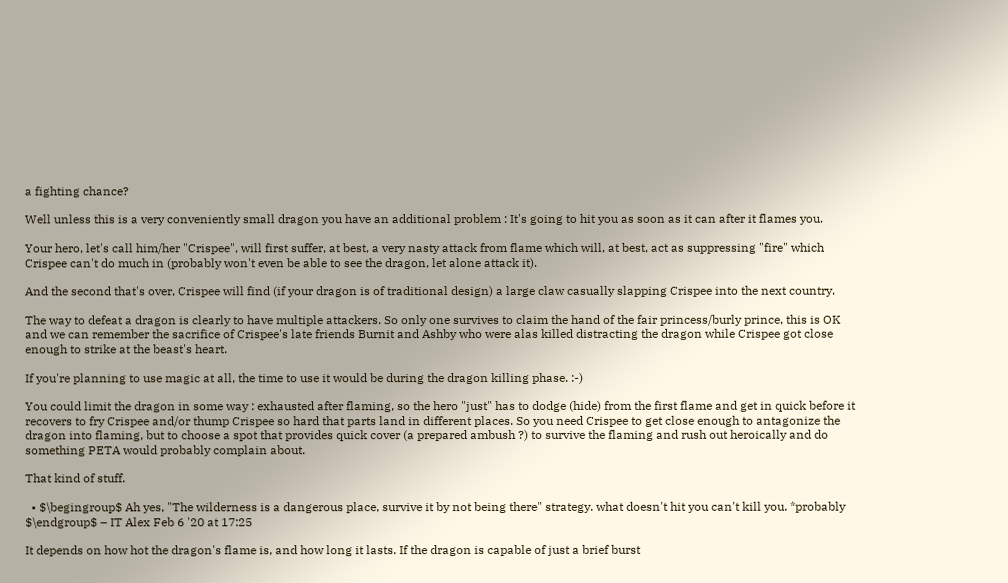a fighting chance?

Well unless this is a very conveniently small dragon you have an additional problem : It's going to hit you as soon as it can after it flames you.

Your hero, let's call him/her "Crispee", will first suffer, at best, a very nasty attack from flame which will, at best, act as suppressing "fire" which Crispee can't do much in (probably won't even be able to see the dragon, let alone attack it).

And the second that's over, Crispee will find (if your dragon is of traditional design) a large claw casually slapping Crispee into the next country.

The way to defeat a dragon is clearly to have multiple attackers. So only one survives to claim the hand of the fair princess/burly prince, this is OK and we can remember the sacrifice of Crispee's late friends Burnit and Ashby who were alas killed distracting the dragon while Crispee got close enough to strike at the beast's heart.

If you're planning to use magic at all, the time to use it would be during the dragon killing phase. :-)

You could limit the dragon in some way : exhausted after flaming, so the hero "just" has to dodge (hide) from the first flame and get in quick before it recovers to fry Crispee and/or thump Crispee so hard that parts land in different places. So you need Crispee to get close enough to antagonize the dragon into flaming, but to choose a spot that provides quick cover (a prepared ambush ?) to survive the flaming and rush out heroically and do something PETA would probably complain about.

That kind of stuff.

  • $\begingroup$ Ah yes, "The wilderness is a dangerous place, survive it by not being there" strategy. what doesn't hit you can't kill you. *probably $\endgroup$ – IT Alex Feb 6 '20 at 17:25

It depends on how hot the dragon's flame is, and how long it lasts. If the dragon is capable of just a brief burst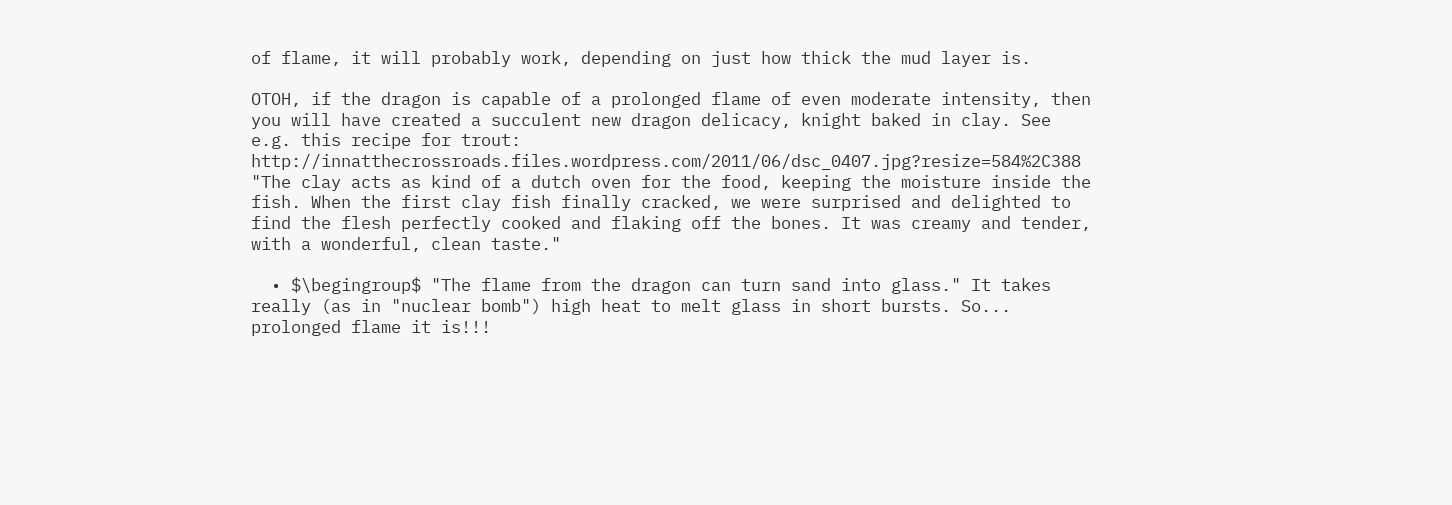of flame, it will probably work, depending on just how thick the mud layer is.

OTOH, if the dragon is capable of a prolonged flame of even moderate intensity, then you will have created a succulent new dragon delicacy, knight baked in clay. See e.g. this recipe for trout: http://innatthecrossroads.files.wordpress.com/2011/06/dsc_0407.jpg?resize=584%2C388 "The clay acts as kind of a dutch oven for the food, keeping the moisture inside the fish. When the first clay fish finally cracked, we were surprised and delighted to find the flesh perfectly cooked and flaking off the bones. It was creamy and tender, with a wonderful, clean taste."

  • $\begingroup$ "The flame from the dragon can turn sand into glass." It takes really (as in "nuclear bomb") high heat to melt glass in short bursts. So... prolonged flame it is!!!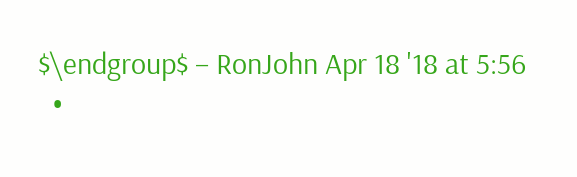$\endgroup$ – RonJohn Apr 18 '18 at 5:56
  •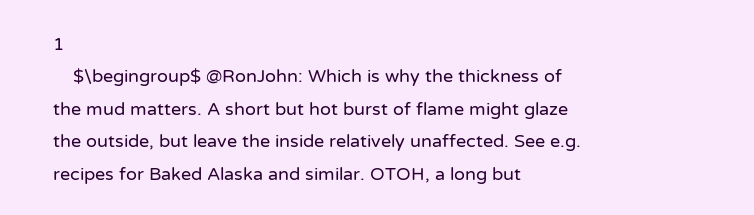1
    $\begingroup$ @RonJohn: Which is why the thickness of the mud matters. A short but hot burst of flame might glaze the outside, but leave the inside relatively unaffected. See e.g. recipes for Baked Alaska and similar. OTOH, a long but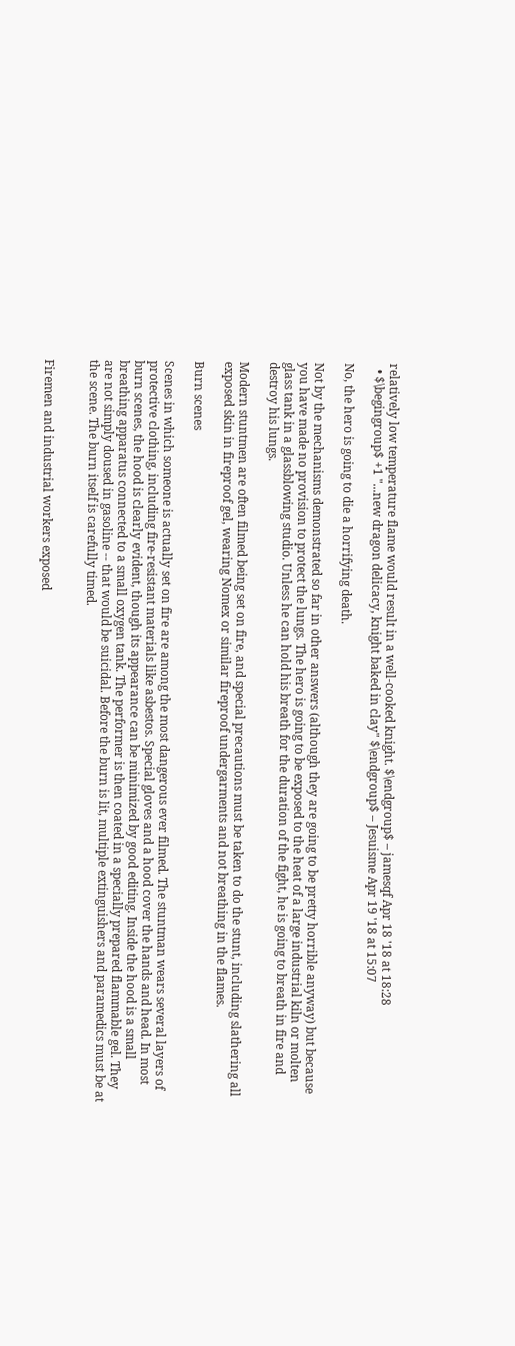relatively low temperature flame would result in a well-cooked knight. $\endgroup$ – jamesqf Apr 18 '18 at 18:28
  • $\begingroup$ +1 "...new dragon delicacy, knight baked in clay" $\endgroup$ – Jesuisme Apr 19 '18 at 15:07

No, the hero is going to die a horrifying death.

Not by the mechanisms demonstrated so far in other answers (although they are going to be pretty horrible anyway) but because you have made no provision to protect the lungs. The hero is going to be exposed to the heat of a large industrial kiln or molten glass tank in a glassblowing studio. Unless he can hold his breath for the duration of the fight, he is going to breath in fire and destroy his lungs.

Modern stuntmen are often filmed being set on fire, and special precautions must be taken to do the stunt, including slathering all exposed skin in fireproof gel, wearing Nomex or similar fireproof undergarments and not breathing in the flames.

Burn scenes

Scenes in which someone is actually set on fire are among the most dangerous ever filmed. The stuntman wears several layers of protective clothing, including fire-resistant materials like asbestos. Special gloves and a hood cover the hands and head. In most burn scenes, the hood is clearly evident, though its appearance can be minimized by good editing. Inside the hood is a small breathing apparatus connected to a small oxygen tank. The performer is then coated in a specially prepared flammable gel. They are not simply doused in gasoline -- that would be suicidal. Before the burn is lit, multiple extinguishers and paramedics must be at the scene. The burn itself is carefully timed.


Firemen and industrial workers exposed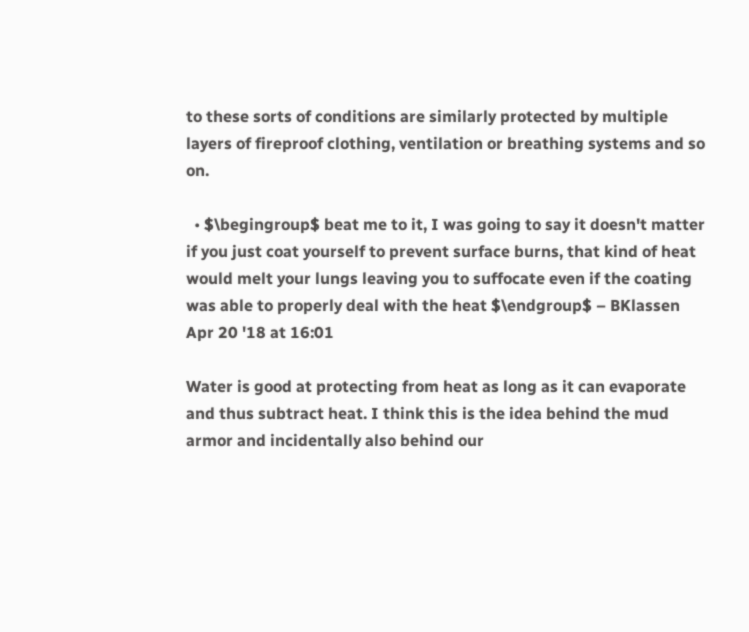to these sorts of conditions are similarly protected by multiple layers of fireproof clothing, ventilation or breathing systems and so on.

  • $\begingroup$ beat me to it, I was going to say it doesn't matter if you just coat yourself to prevent surface burns, that kind of heat would melt your lungs leaving you to suffocate even if the coating was able to properly deal with the heat $\endgroup$ – BKlassen Apr 20 '18 at 16:01

Water is good at protecting from heat as long as it can evaporate and thus subtract heat. I think this is the idea behind the mud armor and incidentally also behind our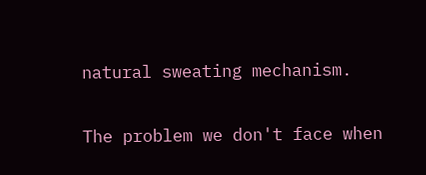natural sweating mechanism.

The problem we don't face when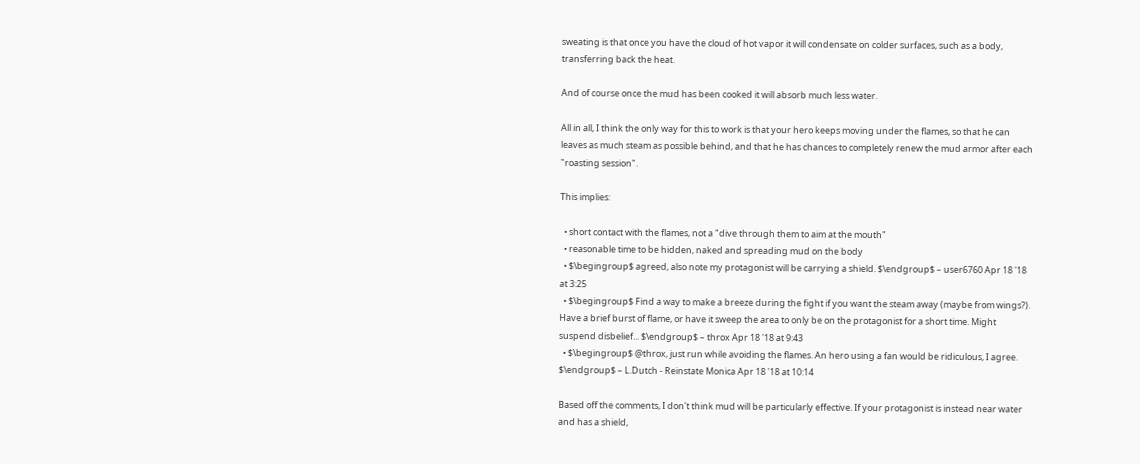sweating is that once you have the cloud of hot vapor it will condensate on colder surfaces, such as a body, transferring back the heat.

And of course once the mud has been cooked it will absorb much less water.

All in all, I think the only way for this to work is that your hero keeps moving under the flames, so that he can leaves as much steam as possible behind, and that he has chances to completely renew the mud armor after each "roasting session".

This implies:

  • short contact with the flames, not a "dive through them to aim at the mouth"
  • reasonable time to be hidden, naked and spreading mud on the body
  • $\begingroup$ agreed, also note my protagonist will be carrying a shield. $\endgroup$ – user6760 Apr 18 '18 at 3:25
  • $\begingroup$ Find a way to make a breeze during the fight if you want the steam away (maybe from wings?). Have a brief burst of flame, or have it sweep the area to only be on the protagonist for a short time. Might suspend disbelief... $\endgroup$ – throx Apr 18 '18 at 9:43
  • $\begingroup$ @throx, just run while avoiding the flames. An hero using a fan would be ridiculous, I agree. $\endgroup$ – L.Dutch - Reinstate Monica Apr 18 '18 at 10:14

Based off the comments, I don't think mud will be particularly effective. If your protagonist is instead near water and has a shield,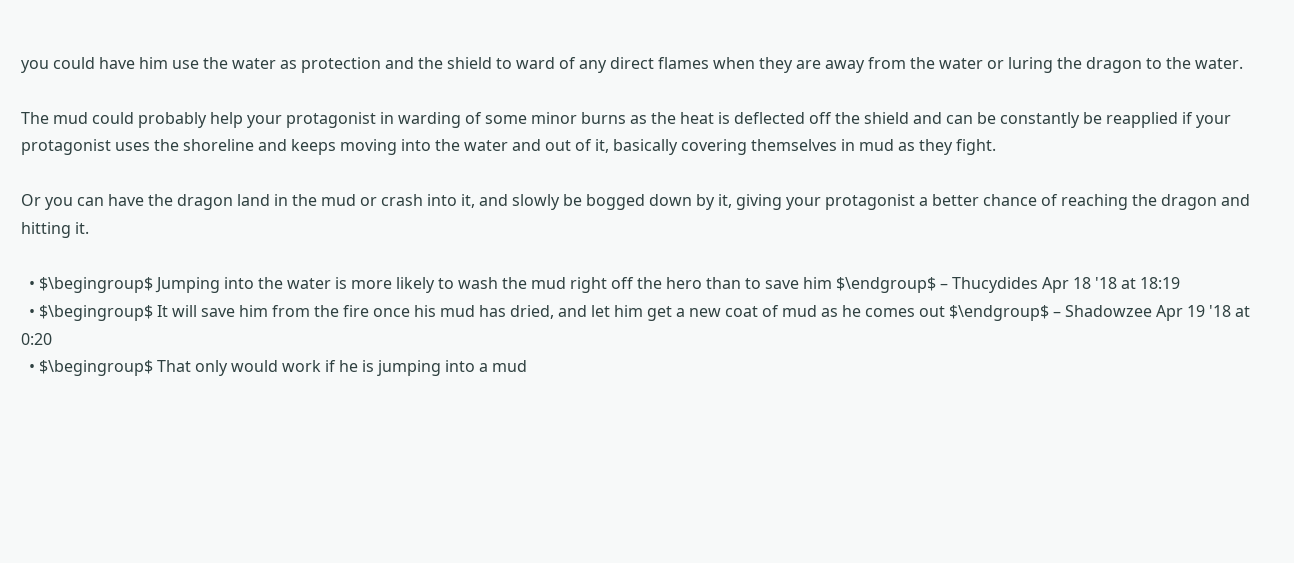you could have him use the water as protection and the shield to ward of any direct flames when they are away from the water or luring the dragon to the water.

The mud could probably help your protagonist in warding of some minor burns as the heat is deflected off the shield and can be constantly be reapplied if your protagonist uses the shoreline and keeps moving into the water and out of it, basically covering themselves in mud as they fight.

Or you can have the dragon land in the mud or crash into it, and slowly be bogged down by it, giving your protagonist a better chance of reaching the dragon and hitting it.

  • $\begingroup$ Jumping into the water is more likely to wash the mud right off the hero than to save him $\endgroup$ – Thucydides Apr 18 '18 at 18:19
  • $\begingroup$ It will save him from the fire once his mud has dried, and let him get a new coat of mud as he comes out $\endgroup$ – Shadowzee Apr 19 '18 at 0:20
  • $\begingroup$ That only would work if he is jumping into a mud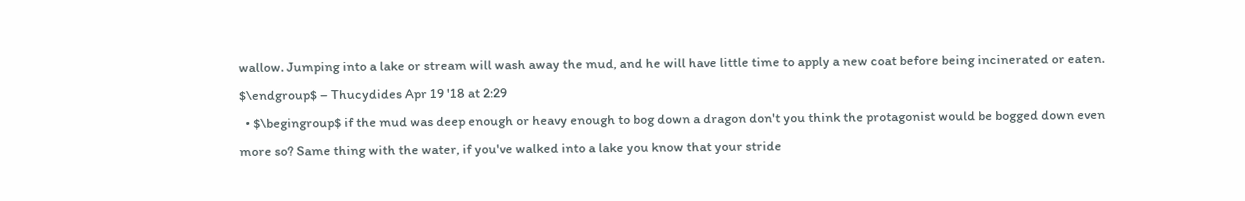wallow. Jumping into a lake or stream will wash away the mud, and he will have little time to apply a new coat before being incinerated or eaten. $\endgroup$ – Thucydides Apr 19 '18 at 2:29
  • $\begingroup$ if the mud was deep enough or heavy enough to bog down a dragon don't you think the protagonist would be bogged down even more so? Same thing with the water, if you've walked into a lake you know that your stride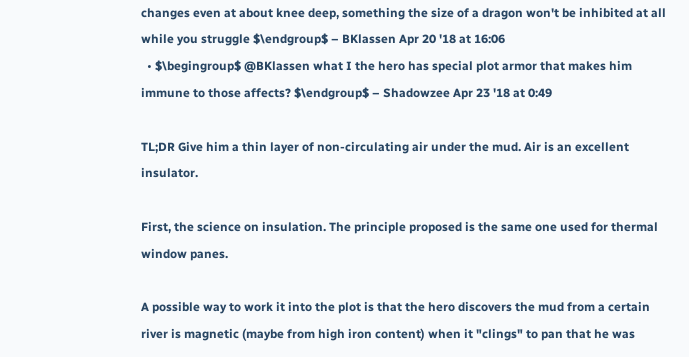changes even at about knee deep, something the size of a dragon won't be inhibited at all while you struggle $\endgroup$ – BKlassen Apr 20 '18 at 16:06
  • $\begingroup$ @BKlassen what I the hero has special plot armor that makes him immune to those affects? $\endgroup$ – Shadowzee Apr 23 '18 at 0:49

TL;DR Give him a thin layer of non-circulating air under the mud. Air is an excellent insulator.

First, the science on insulation. The principle proposed is the same one used for thermal window panes.

A possible way to work it into the plot is that the hero discovers the mud from a certain river is magnetic (maybe from high iron content) when it "clings" to pan that he was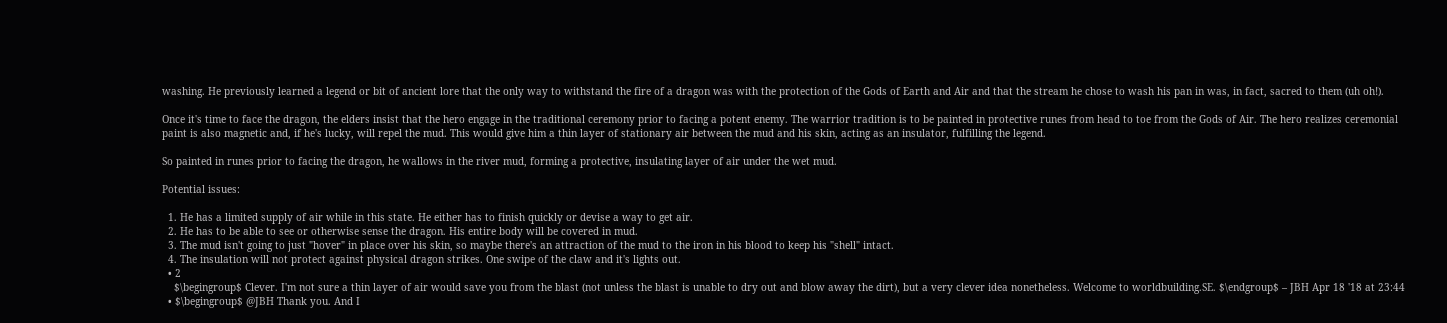washing. He previously learned a legend or bit of ancient lore that the only way to withstand the fire of a dragon was with the protection of the Gods of Earth and Air and that the stream he chose to wash his pan in was, in fact, sacred to them (uh oh!).

Once it's time to face the dragon, the elders insist that the hero engage in the traditional ceremony prior to facing a potent enemy. The warrior tradition is to be painted in protective runes from head to toe from the Gods of Air. The hero realizes ceremonial paint is also magnetic and, if he's lucky, will repel the mud. This would give him a thin layer of stationary air between the mud and his skin, acting as an insulator, fulfilling the legend.

So painted in runes prior to facing the dragon, he wallows in the river mud, forming a protective, insulating layer of air under the wet mud.

Potential issues:

  1. He has a limited supply of air while in this state. He either has to finish quickly or devise a way to get air.
  2. He has to be able to see or otherwise sense the dragon. His entire body will be covered in mud.
  3. The mud isn't going to just "hover" in place over his skin, so maybe there's an attraction of the mud to the iron in his blood to keep his "shell" intact.
  4. The insulation will not protect against physical dragon strikes. One swipe of the claw and it's lights out.
  • 2
    $\begingroup$ Clever. I'm not sure a thin layer of air would save you from the blast (not unless the blast is unable to dry out and blow away the dirt), but a very clever idea nonetheless. Welcome to worldbuilding.SE. $\endgroup$ – JBH Apr 18 '18 at 23:44
  • $\begingroup$ @JBH Thank you. And I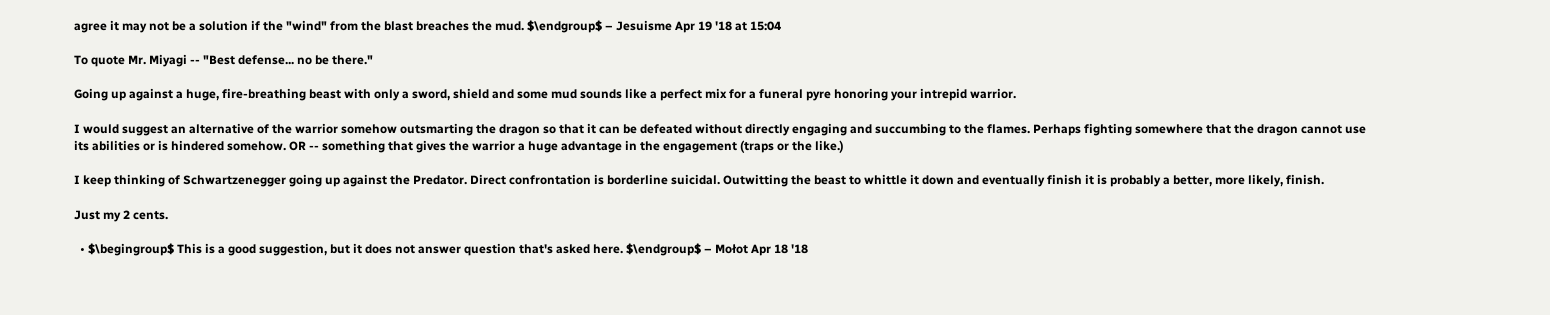agree it may not be a solution if the "wind" from the blast breaches the mud. $\endgroup$ – Jesuisme Apr 19 '18 at 15:04

To quote Mr. Miyagi -- "Best defense... no be there."

Going up against a huge, fire-breathing beast with only a sword, shield and some mud sounds like a perfect mix for a funeral pyre honoring your intrepid warrior.

I would suggest an alternative of the warrior somehow outsmarting the dragon so that it can be defeated without directly engaging and succumbing to the flames. Perhaps fighting somewhere that the dragon cannot use its abilities or is hindered somehow. OR -- something that gives the warrior a huge advantage in the engagement (traps or the like.)

I keep thinking of Schwartzenegger going up against the Predator. Direct confrontation is borderline suicidal. Outwitting the beast to whittle it down and eventually finish it is probably a better, more likely, finish.

Just my 2 cents.

  • $\begingroup$ This is a good suggestion, but it does not answer question that's asked here. $\endgroup$ – Mołot Apr 18 '18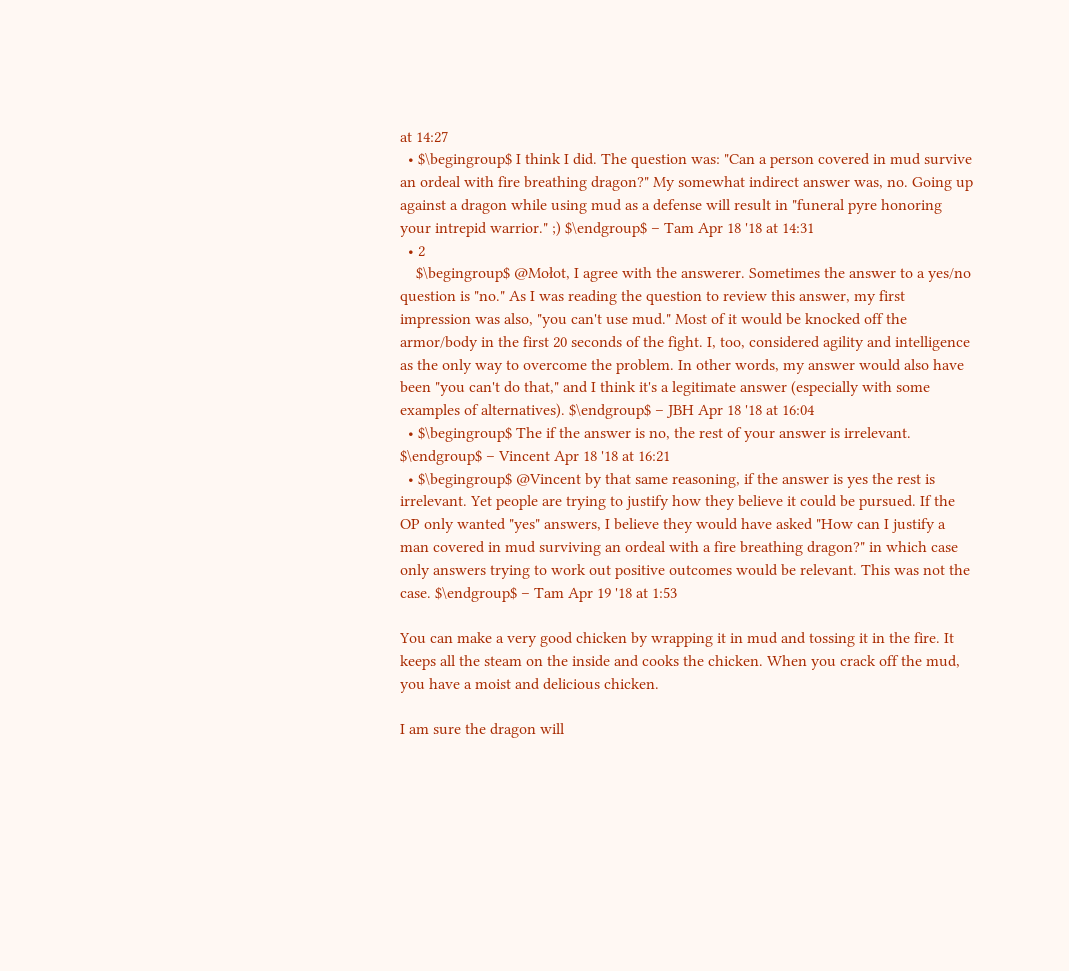at 14:27
  • $\begingroup$ I think I did. The question was: "Can a person covered in mud survive an ordeal with fire breathing dragon?" My somewhat indirect answer was, no. Going up against a dragon while using mud as a defense will result in "funeral pyre honoring your intrepid warrior." ;) $\endgroup$ – Tam Apr 18 '18 at 14:31
  • 2
    $\begingroup$ @Mołot, I agree with the answerer. Sometimes the answer to a yes/no question is "no." As I was reading the question to review this answer, my first impression was also, "you can't use mud." Most of it would be knocked off the armor/body in the first 20 seconds of the fight. I, too, considered agility and intelligence as the only way to overcome the problem. In other words, my answer would also have been "you can't do that," and I think it's a legitimate answer (especially with some examples of alternatives). $\endgroup$ – JBH Apr 18 '18 at 16:04
  • $\begingroup$ The if the answer is no, the rest of your answer is irrelevant. $\endgroup$ – Vincent Apr 18 '18 at 16:21
  • $\begingroup$ @Vincent by that same reasoning, if the answer is yes the rest is irrelevant. Yet people are trying to justify how they believe it could be pursued. If the OP only wanted "yes" answers, I believe they would have asked "How can I justify a man covered in mud surviving an ordeal with a fire breathing dragon?" in which case only answers trying to work out positive outcomes would be relevant. This was not the case. $\endgroup$ – Tam Apr 19 '18 at 1:53

You can make a very good chicken by wrapping it in mud and tossing it in the fire. It keeps all the steam on the inside and cooks the chicken. When you crack off the mud, you have a moist and delicious chicken.

I am sure the dragon will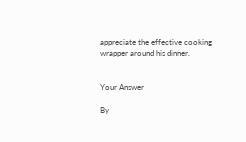appreciate the effective cooking wrapper around his dinner.


Your Answer

By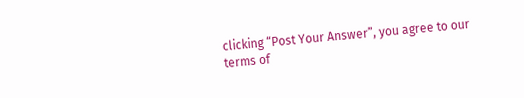clicking “Post Your Answer”, you agree to our terms of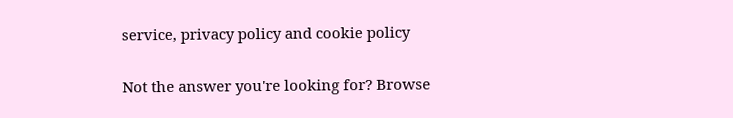service, privacy policy and cookie policy

Not the answer you're looking for? Browse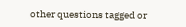other questions tagged or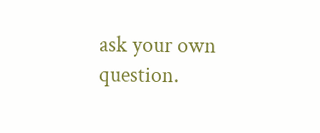ask your own question.